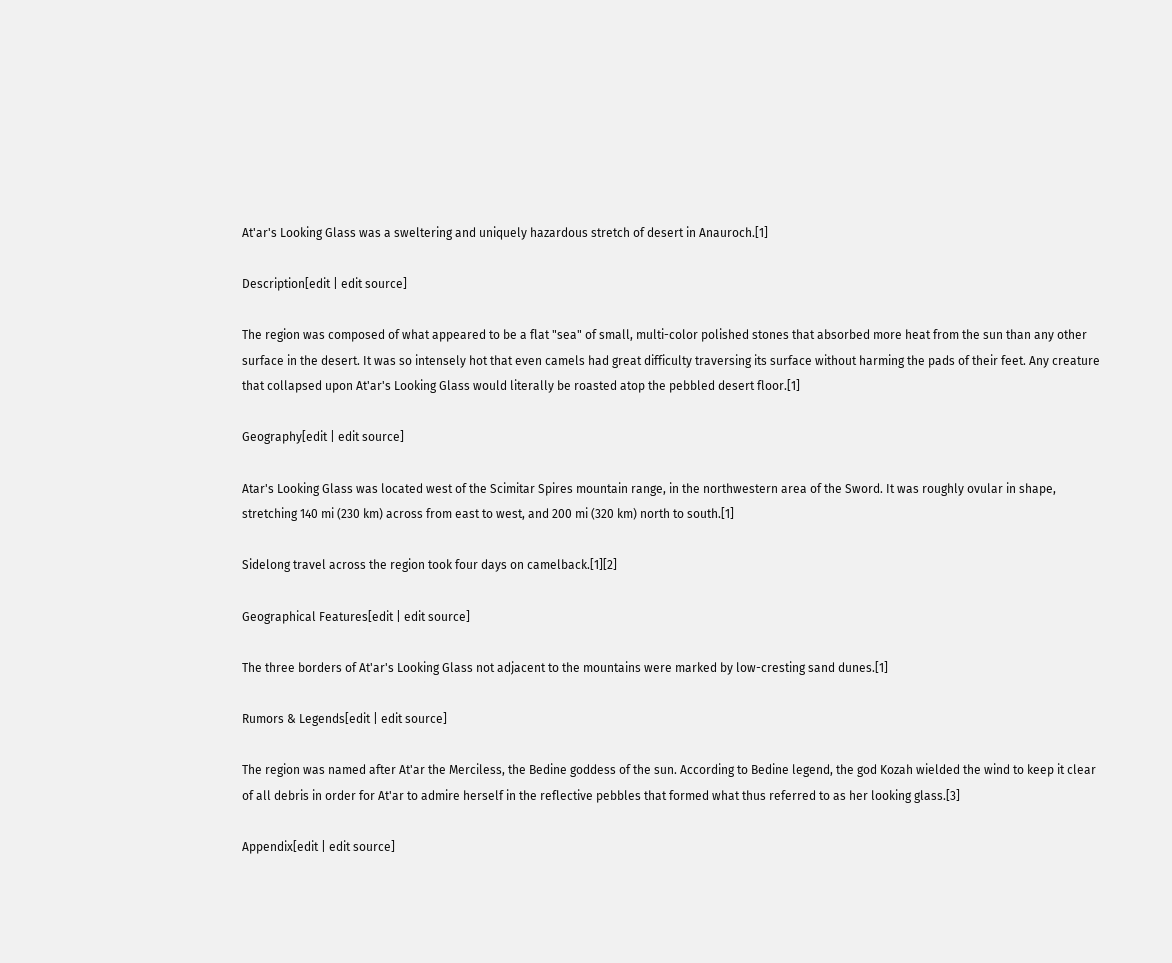At'ar's Looking Glass was a sweltering and uniquely hazardous stretch of desert in Anauroch.[1]

Description[edit | edit source]

The region was composed of what appeared to be a flat "sea" of small, multi-color polished stones that absorbed more heat from the sun than any other surface in the desert. It was so intensely hot that even camels had great difficulty traversing its surface without harming the pads of their feet. Any creature that collapsed upon At'ar's Looking Glass would literally be roasted atop the pebbled desert floor.[1]

Geography[edit | edit source]

Atar's Looking Glass was located west of the Scimitar Spires mountain range, in the northwestern area of the Sword. It was roughly ovular in shape, stretching 140 mi (230 km) across from east to west, and 200 mi (320 km) north to south.[1]

Sidelong travel across the region took four days on camelback.[1][2]

Geographical Features[edit | edit source]

The three borders of At'ar's Looking Glass not adjacent to the mountains were marked by low-cresting sand dunes.[1]

Rumors & Legends[edit | edit source]

The region was named after At'ar the Merciless, the Bedine goddess of the sun. According to Bedine legend, the god Kozah wielded the wind to keep it clear of all debris in order for At'ar to admire herself in the reflective pebbles that formed what thus referred to as her looking glass.[3]

Appendix[edit | edit source]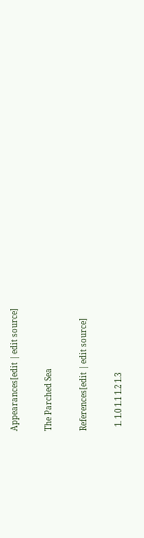Appearances[edit | edit source]

The Parched Sea

References[edit | edit source]

  1. 1.0 1.1 1.2 1.3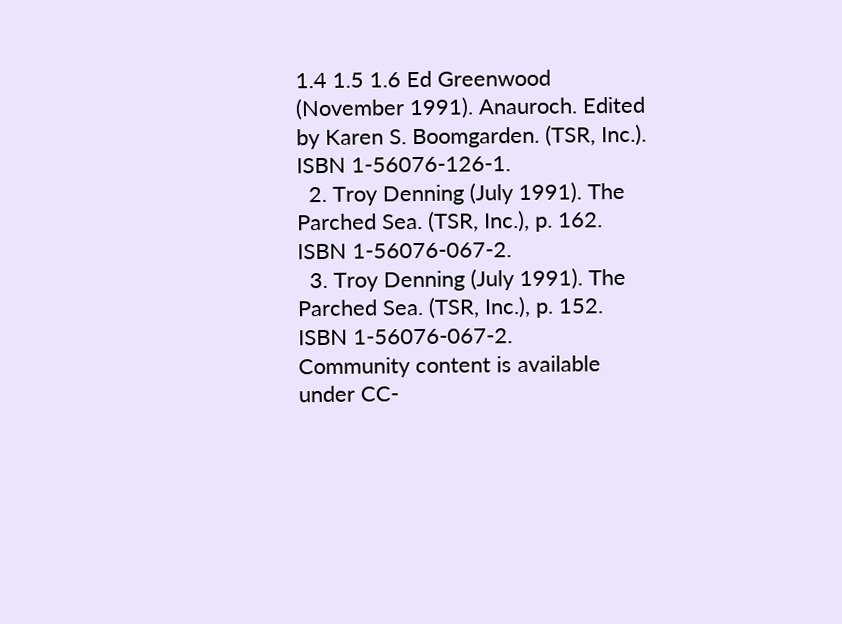1.4 1.5 1.6 Ed Greenwood (November 1991). Anauroch. Edited by Karen S. Boomgarden. (TSR, Inc.). ISBN 1-56076-126-1.
  2. Troy Denning (July 1991). The Parched Sea. (TSR, Inc.), p. 162. ISBN 1-56076-067-2.
  3. Troy Denning (July 1991). The Parched Sea. (TSR, Inc.), p. 152. ISBN 1-56076-067-2.
Community content is available under CC-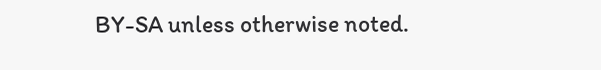BY-SA unless otherwise noted.